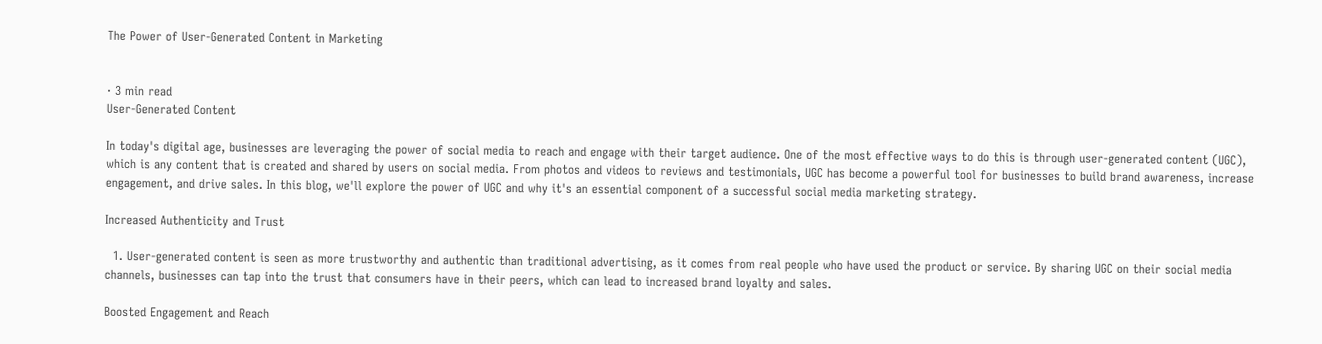The Power of User-Generated Content in Marketing


· 3 min read
User-Generated Content

In today's digital age, businesses are leveraging the power of social media to reach and engage with their target audience. One of the most effective ways to do this is through user-generated content (UGC), which is any content that is created and shared by users on social media. From photos and videos to reviews and testimonials, UGC has become a powerful tool for businesses to build brand awareness, increase engagement, and drive sales. In this blog, we'll explore the power of UGC and why it's an essential component of a successful social media marketing strategy.

Increased Authenticity and Trust

  1. User-generated content is seen as more trustworthy and authentic than traditional advertising, as it comes from real people who have used the product or service. By sharing UGC on their social media channels, businesses can tap into the trust that consumers have in their peers, which can lead to increased brand loyalty and sales.

Boosted Engagement and Reach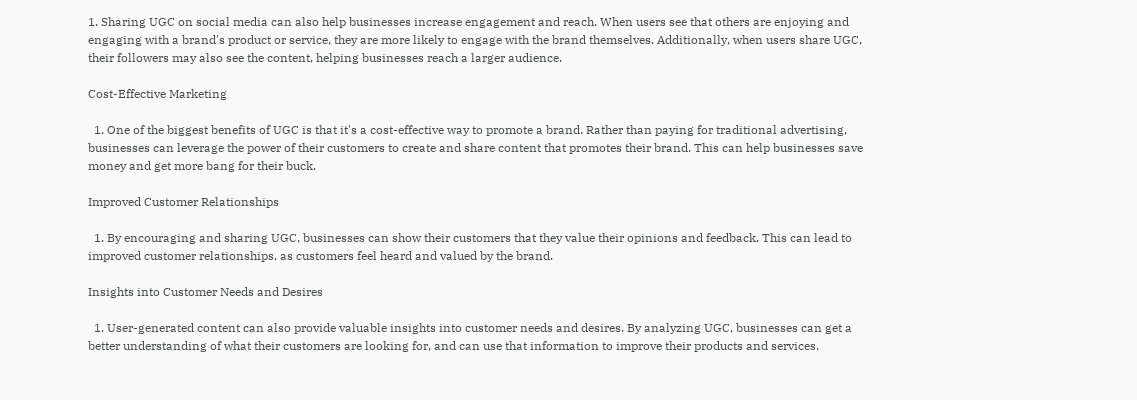1. Sharing UGC on social media can also help businesses increase engagement and reach. When users see that others are enjoying and engaging with a brand's product or service, they are more likely to engage with the brand themselves. Additionally, when users share UGC, their followers may also see the content, helping businesses reach a larger audience.

Cost-Effective Marketing

  1. One of the biggest benefits of UGC is that it's a cost-effective way to promote a brand. Rather than paying for traditional advertising, businesses can leverage the power of their customers to create and share content that promotes their brand. This can help businesses save money and get more bang for their buck.

Improved Customer Relationships

  1. By encouraging and sharing UGC, businesses can show their customers that they value their opinions and feedback. This can lead to improved customer relationships, as customers feel heard and valued by the brand.

Insights into Customer Needs and Desires

  1. User-generated content can also provide valuable insights into customer needs and desires. By analyzing UGC, businesses can get a better understanding of what their customers are looking for, and can use that information to improve their products and services.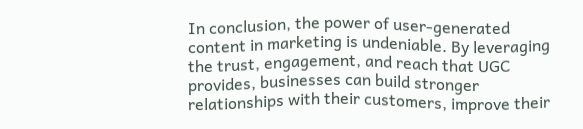In conclusion, the power of user-generated content in marketing is undeniable. By leveraging the trust, engagement, and reach that UGC provides, businesses can build stronger relationships with their customers, improve their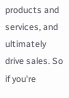products and services, and ultimately drive sales. So if you're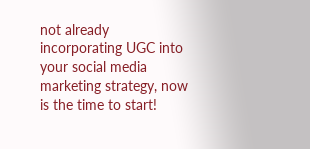not already incorporating UGC into your social media marketing strategy, now is the time to start!